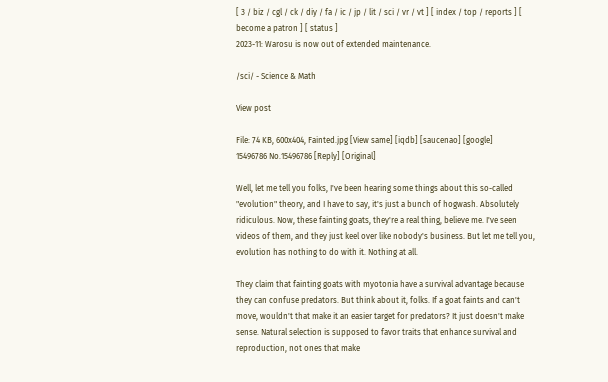[ 3 / biz / cgl / ck / diy / fa / ic / jp / lit / sci / vr / vt ] [ index / top / reports ] [ become a patron ] [ status ]
2023-11: Warosu is now out of extended maintenance.

/sci/ - Science & Math

View post

File: 74 KB, 600x404, Fainted.jpg [View same] [iqdb] [saucenao] [google]
15496786 No.15496786 [Reply] [Original]

Well, let me tell you folks, I've been hearing some things about this so-called "evolution" theory, and I have to say, it's just a bunch of hogwash. Absolutely ridiculous. Now, these fainting goats, they're a real thing, believe me. I've seen videos of them, and they just keel over like nobody's business. But let me tell you, evolution has nothing to do with it. Nothing at all.

They claim that fainting goats with myotonia have a survival advantage because they can confuse predators. But think about it, folks. If a goat faints and can't move, wouldn't that make it an easier target for predators? It just doesn't make sense. Natural selection is supposed to favor traits that enhance survival and reproduction, not ones that make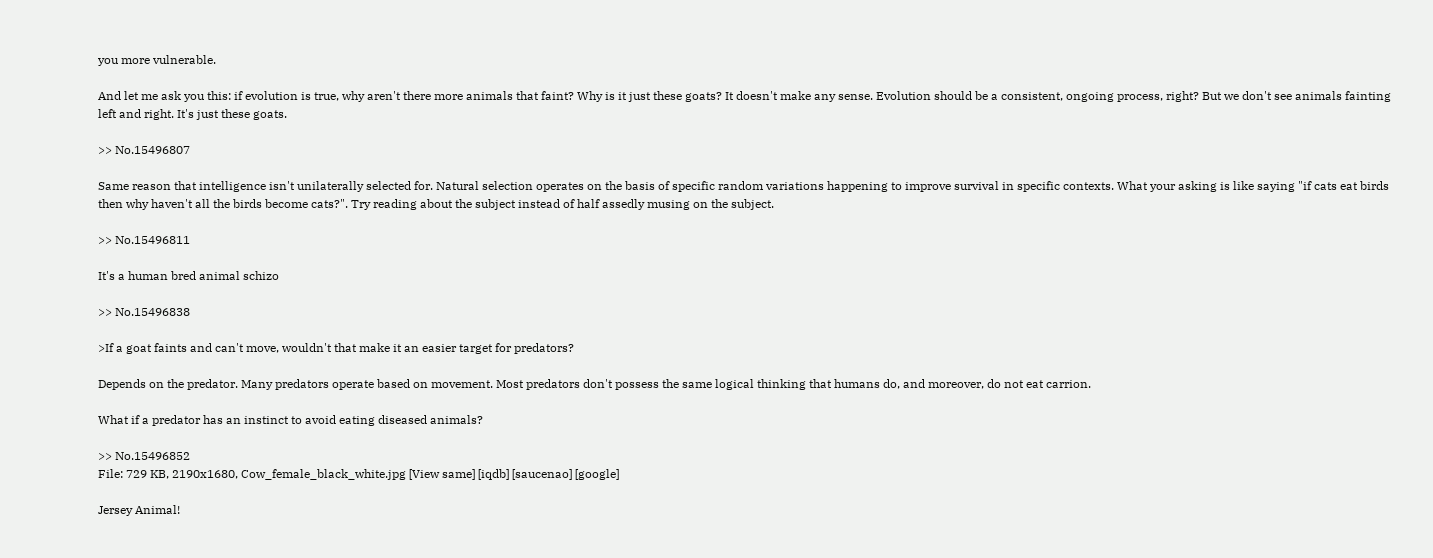you more vulnerable.

And let me ask you this: if evolution is true, why aren't there more animals that faint? Why is it just these goats? It doesn't make any sense. Evolution should be a consistent, ongoing process, right? But we don't see animals fainting left and right. It's just these goats.

>> No.15496807

Same reason that intelligence isn't unilaterally selected for. Natural selection operates on the basis of specific random variations happening to improve survival in specific contexts. What your asking is like saying "if cats eat birds then why haven't all the birds become cats?". Try reading about the subject instead of half assedly musing on the subject.

>> No.15496811

It's a human bred animal schizo

>> No.15496838

>If a goat faints and can't move, wouldn't that make it an easier target for predators?

Depends on the predator. Many predators operate based on movement. Most predators don't possess the same logical thinking that humans do, and moreover, do not eat carrion.

What if a predator has an instinct to avoid eating diseased animals?

>> No.15496852
File: 729 KB, 2190x1680, Cow_female_black_white.jpg [View same] [iqdb] [saucenao] [google]

Jersey Animal!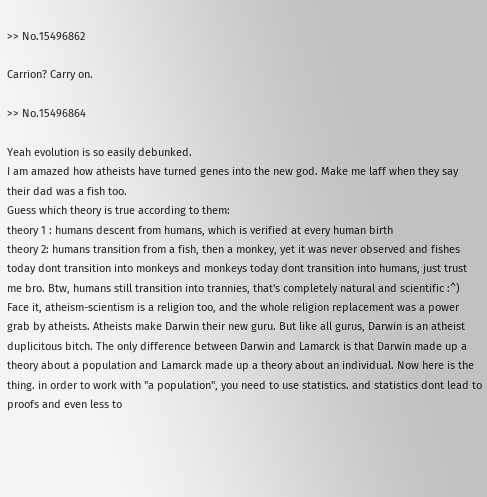>> No.15496862

Carrion? Carry on.

>> No.15496864

Yeah evolution is so easily debunked.
I am amazed how atheists have turned genes into the new god. Make me laff when they say their dad was a fish too.
Guess which theory is true according to them:
theory 1 : humans descent from humans, which is verified at every human birth
theory 2: humans transition from a fish, then a monkey, yet it was never observed and fishes today dont transition into monkeys and monkeys today dont transition into humans, just trust me bro. Btw, humans still transition into trannies, that's completely natural and scientific :^)
Face it, atheism-scientism is a religion too, and the whole religion replacement was a power grab by atheists. Atheists make Darwin their new guru. But like all gurus, Darwin is an atheist duplicitous bitch. The only difference between Darwin and Lamarck is that Darwin made up a theory about a population and Lamarck made up a theory about an individual. Now here is the thing. in order to work with ''a population'', you need to use statistics. and statistics dont lead to proofs and even less to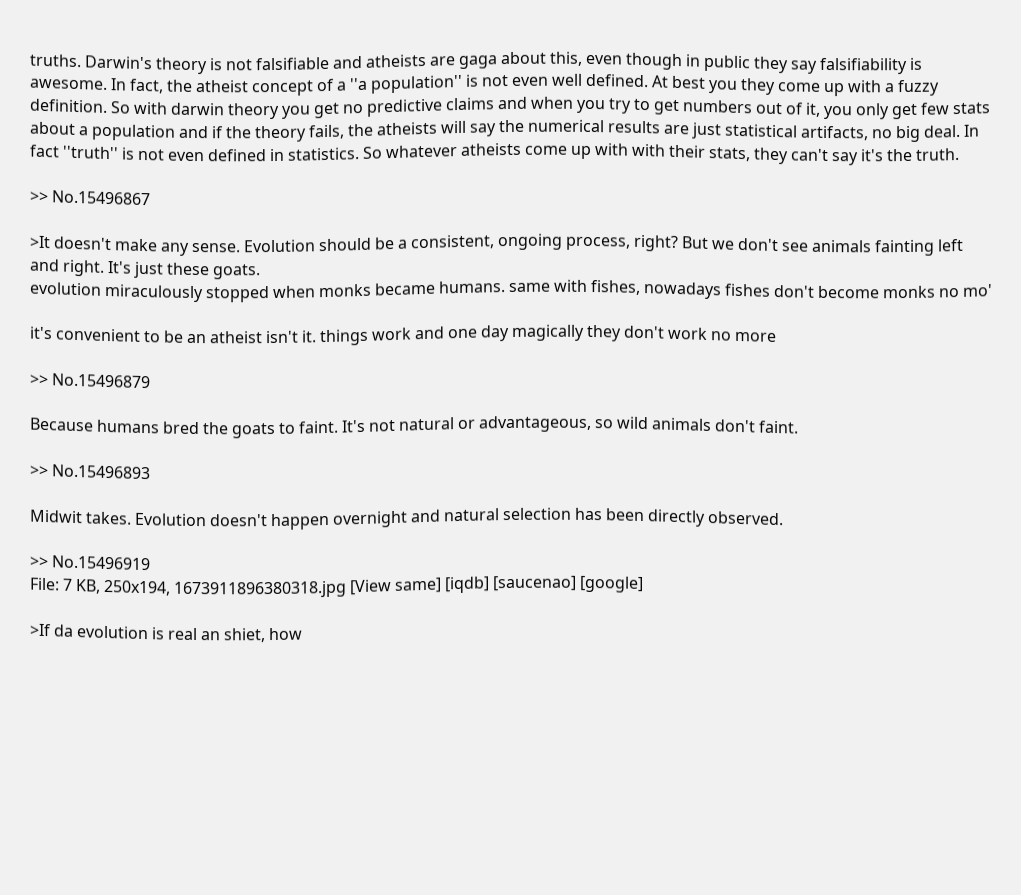truths. Darwin's theory is not falsifiable and atheists are gaga about this, even though in public they say falsifiability is awesome. In fact, the atheist concept of a ''a population'' is not even well defined. At best you they come up with a fuzzy definition. So with darwin theory you get no predictive claims and when you try to get numbers out of it, you only get few stats about a population and if the theory fails, the atheists will say the numerical results are just statistical artifacts, no big deal. In fact ''truth'' is not even defined in statistics. So whatever atheists come up with with their stats, they can't say it's the truth.

>> No.15496867

>It doesn't make any sense. Evolution should be a consistent, ongoing process, right? But we don't see animals fainting left and right. It's just these goats.
evolution miraculously stopped when monks became humans. same with fishes, nowadays fishes don't become monks no mo'

it's convenient to be an atheist isn't it. things work and one day magically they don't work no more

>> No.15496879

Because humans bred the goats to faint. It's not natural or advantageous, so wild animals don't faint.

>> No.15496893

Midwit takes. Evolution doesn't happen overnight and natural selection has been directly observed.

>> No.15496919
File: 7 KB, 250x194, 1673911896380318.jpg [View same] [iqdb] [saucenao] [google]

>If da evolution is real an shiet, how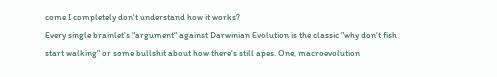come I completely don't understand how it works?
Every single brainlet's "argument" against Darwinian Evolution is the classic "why don't fish start walking" or some bullshit about how there's still apes. One, macroevolution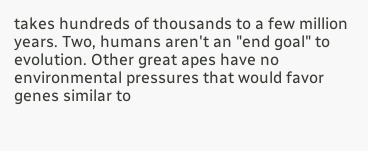takes hundreds of thousands to a few million years. Two, humans aren't an "end goal" to evolution. Other great apes have no environmental pressures that would favor genes similar to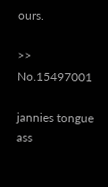ours.

>> No.15497001

jannies tongue ass